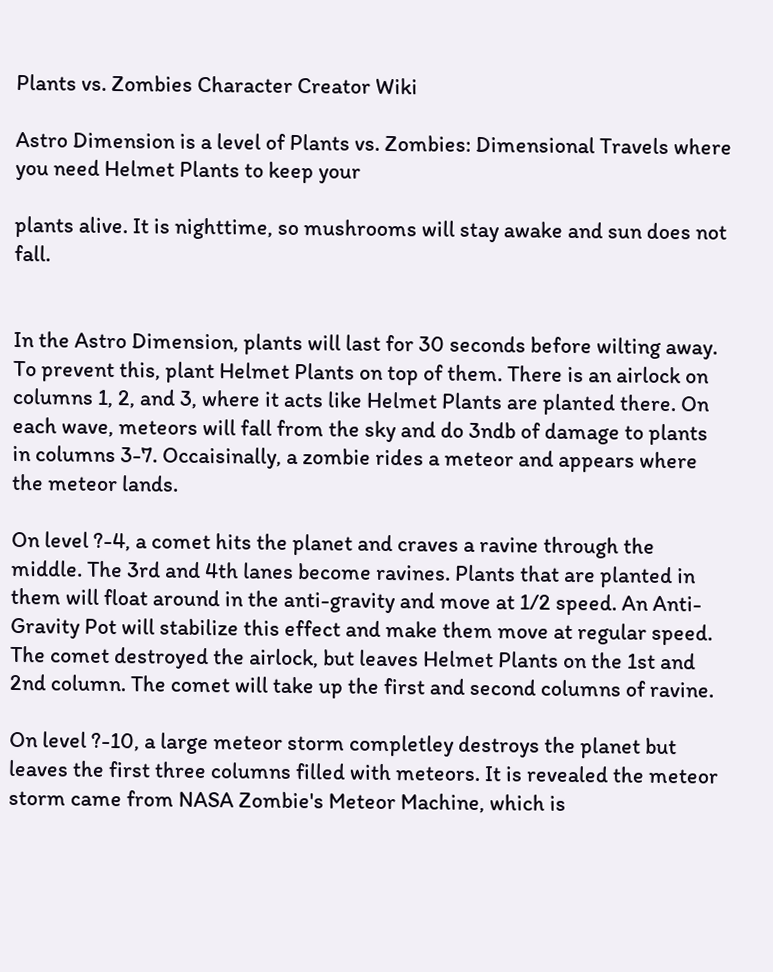Plants vs. Zombies Character Creator Wiki

Astro Dimension is a level of Plants vs. Zombies: Dimensional Travels where you need Helmet Plants to keep your

plants alive. It is nighttime, so mushrooms will stay awake and sun does not fall.


In the Astro Dimension, plants will last for 30 seconds before wilting away. To prevent this, plant Helmet Plants on top of them. There is an airlock on columns 1, 2, and 3, where it acts like Helmet Plants are planted there. On each wave, meteors will fall from the sky and do 3ndb of damage to plants in columns 3-7. Occaisinally, a zombie rides a meteor and appears where the meteor lands.

On level ?-4, a comet hits the planet and craves a ravine through the middle. The 3rd and 4th lanes become ravines. Plants that are planted in them will float around in the anti-gravity and move at 1/2 speed. An Anti-Gravity Pot will stabilize this effect and make them move at regular speed. The comet destroyed the airlock, but leaves Helmet Plants on the 1st and 2nd column. The comet will take up the first and second columns of ravine.

On level ?-10, a large meteor storm completley destroys the planet but leaves the first three columns filled with meteors. It is revealed the meteor storm came from NASA Zombie's Meteor Machine, which is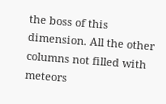the boss of this dimension. All the other columns not filled with meteors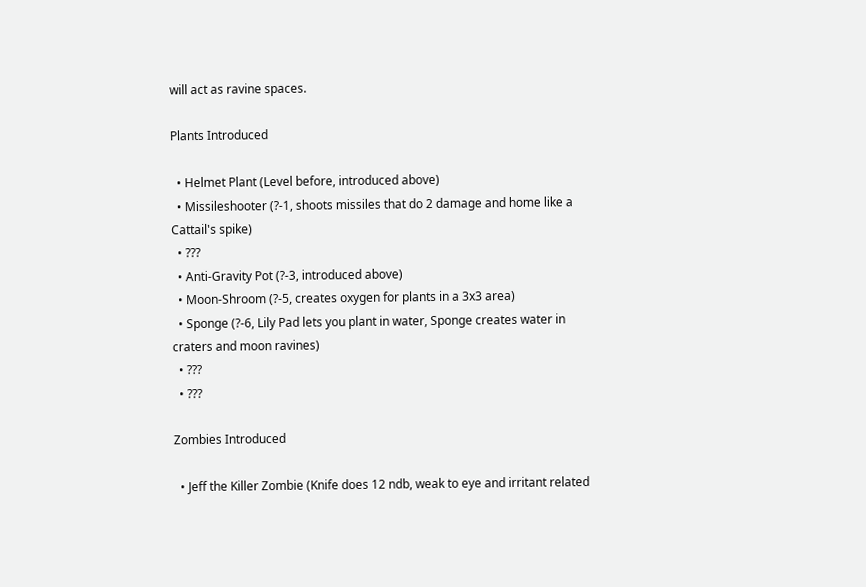will act as ravine spaces.

Plants Introduced

  • Helmet Plant (Level before, introduced above)
  • Missileshooter (?-1, shoots missiles that do 2 damage and home like a Cattail's spike)
  • ???
  • Anti-Gravity Pot (?-3, introduced above)
  • Moon-Shroom (?-5, creates oxygen for plants in a 3x3 area)
  • Sponge (?-6, Lily Pad lets you plant in water, Sponge creates water in craters and moon ravines)
  • ???
  • ???

Zombies Introduced

  • Jeff the Killer Zombie (Knife does 12 ndb, weak to eye and irritant related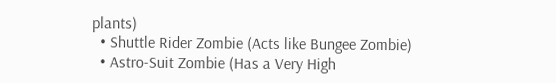plants)
  • Shuttle Rider Zombie (Acts like Bungee Zombie)
  • Astro-Suit Zombie (Has a Very High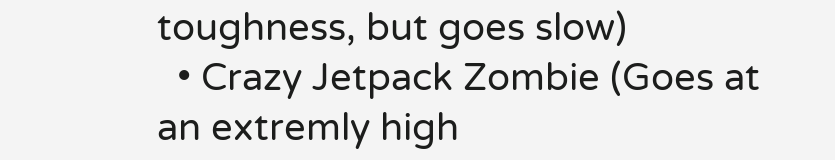toughness, but goes slow)
  • Crazy Jetpack Zombie (Goes at an extremly high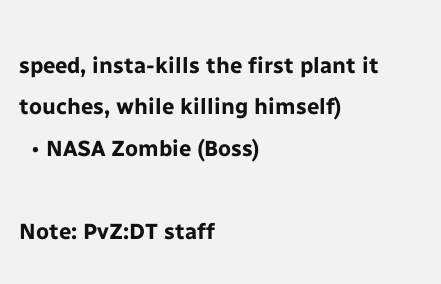speed, insta-kills the first plant it touches, while killing himself)
  • NASA Zombie (Boss)

Note: PvZ:DT staff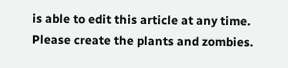is able to edit this article at any time. Please create the plants and zombies.